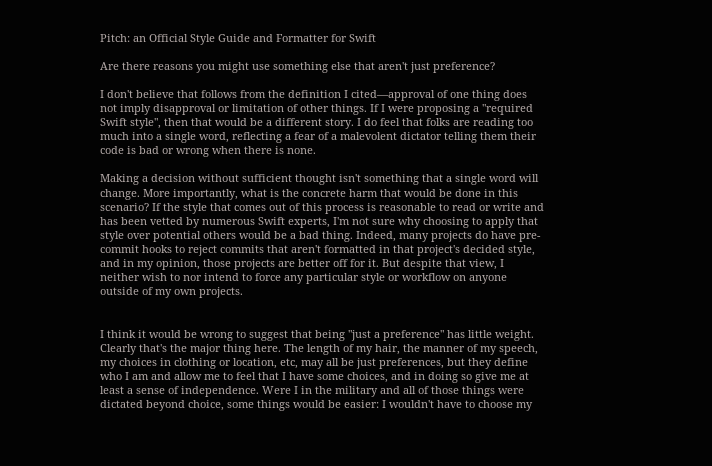Pitch: an Official Style Guide and Formatter for Swift

Are there reasons you might use something else that aren't just preference?

I don't believe that follows from the definition I cited—approval of one thing does not imply disapproval or limitation of other things. If I were proposing a "required Swift style", then that would be a different story. I do feel that folks are reading too much into a single word, reflecting a fear of a malevolent dictator telling them their code is bad or wrong when there is none.

Making a decision without sufficient thought isn't something that a single word will change. More importantly, what is the concrete harm that would be done in this scenario? If the style that comes out of this process is reasonable to read or write and has been vetted by numerous Swift experts, I'm not sure why choosing to apply that style over potential others would be a bad thing. Indeed, many projects do have pre-commit hooks to reject commits that aren't formatted in that project's decided style, and in my opinion, those projects are better off for it. But despite that view, I neither wish to nor intend to force any particular style or workflow on anyone outside of my own projects.


I think it would be wrong to suggest that being "just a preference" has little weight. Clearly that's the major thing here. The length of my hair, the manner of my speech, my choices in clothing or location, etc, may all be just preferences, but they define who I am and allow me to feel that I have some choices, and in doing so give me at least a sense of independence. Were I in the military and all of those things were dictated beyond choice, some things would be easier: I wouldn't have to choose my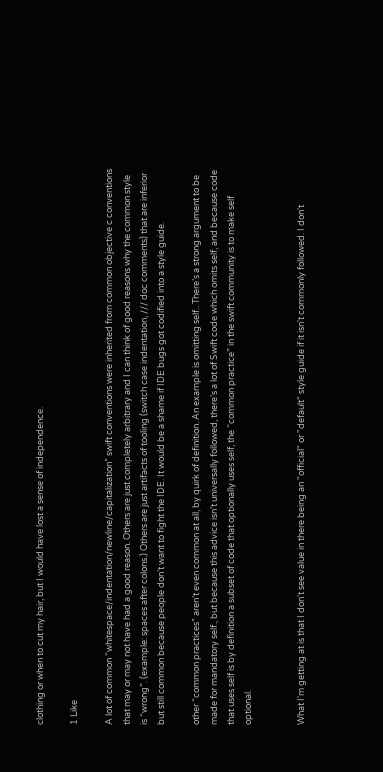clothing or when to cut my hair, but I would have lost a sense of independence.

1 Like

A lot of common “whitespace/indentation/newline/capitalization” swift conventions were inherited from common objective c conventions that may or may not have had a good reason. Others are just completely arbitrary and I can think of good reasons why the common style is “wrong”. (example: spaces after colons.) Others are just artifacts of tooling (switch case indentation, /// doc comments) that are inferior but still common because people don’t want to fight the IDE. It would be a shame if IDE bugs got codified into a style guide.

other “common practices” aren’t even common at all, by quirk of definition. An example is omitting self.. There’s a strong argument to be made for mandatory self., but because this advice isn’t universally followed, there’s a lot of Swift code which omits self, and because code that uses self is by definition a subset of code that optionally uses self, the “common practice” in the swift community is to make self optional.


What I'm getting at is that I don't see value in there being an "official" or "default" style guide if it isn't commonly followed. I don't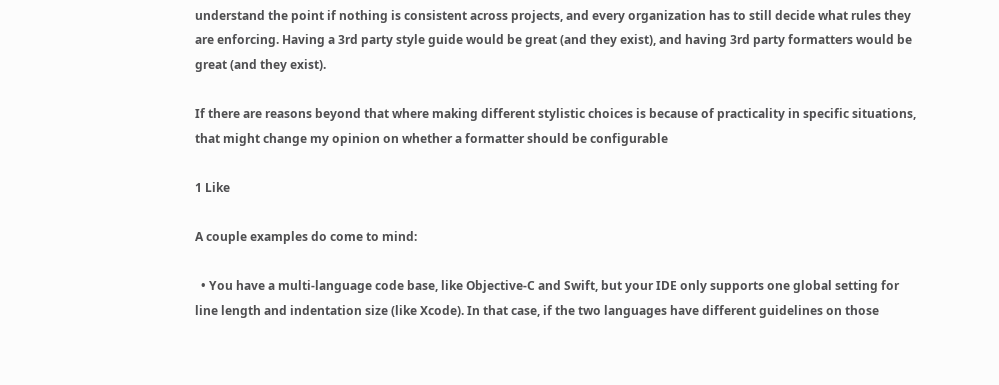understand the point if nothing is consistent across projects, and every organization has to still decide what rules they are enforcing. Having a 3rd party style guide would be great (and they exist), and having 3rd party formatters would be great (and they exist).

If there are reasons beyond that where making different stylistic choices is because of practicality in specific situations, that might change my opinion on whether a formatter should be configurable

1 Like

A couple examples do come to mind:

  • You have a multi-language code base, like Objective-C and Swift, but your IDE only supports one global setting for line length and indentation size (like Xcode). In that case, if the two languages have different guidelines on those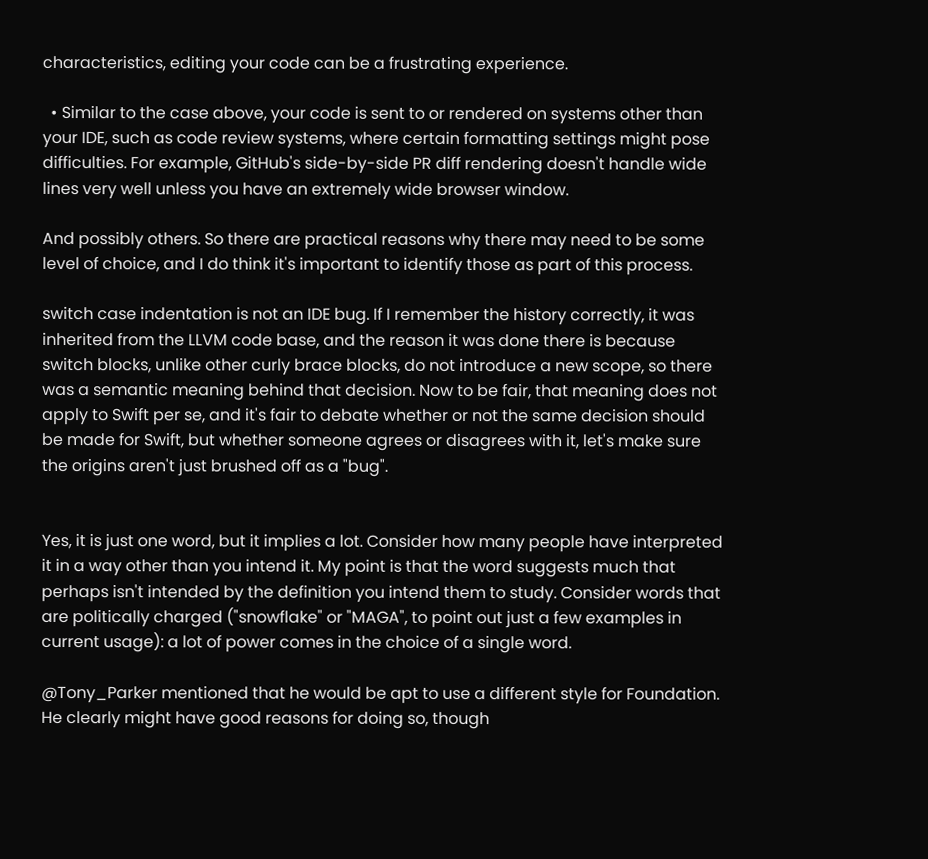characteristics, editing your code can be a frustrating experience.

  • Similar to the case above, your code is sent to or rendered on systems other than your IDE, such as code review systems, where certain formatting settings might pose difficulties. For example, GitHub's side-by-side PR diff rendering doesn't handle wide lines very well unless you have an extremely wide browser window.

And possibly others. So there are practical reasons why there may need to be some level of choice, and I do think it's important to identify those as part of this process.

switch case indentation is not an IDE bug. If I remember the history correctly, it was inherited from the LLVM code base, and the reason it was done there is because switch blocks, unlike other curly brace blocks, do not introduce a new scope, so there was a semantic meaning behind that decision. Now to be fair, that meaning does not apply to Swift per se, and it's fair to debate whether or not the same decision should be made for Swift, but whether someone agrees or disagrees with it, let's make sure the origins aren't just brushed off as a "bug".


Yes, it is just one word, but it implies a lot. Consider how many people have interpreted it in a way other than you intend it. My point is that the word suggests much that perhaps isn't intended by the definition you intend them to study. Consider words that are politically charged ("snowflake" or "MAGA", to point out just a few examples in current usage): a lot of power comes in the choice of a single word.

@Tony_Parker mentioned that he would be apt to use a different style for Foundation. He clearly might have good reasons for doing so, though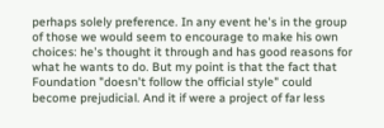perhaps solely preference. In any event he's in the group of those we would seem to encourage to make his own choices: he's thought it through and has good reasons for what he wants to do. But my point is that the fact that Foundation "doesn't follow the official style" could become prejudicial. And it if were a project of far less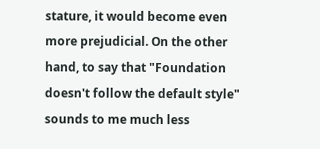stature, it would become even more prejudicial. On the other hand, to say that "Foundation doesn't follow the default style" sounds to me much less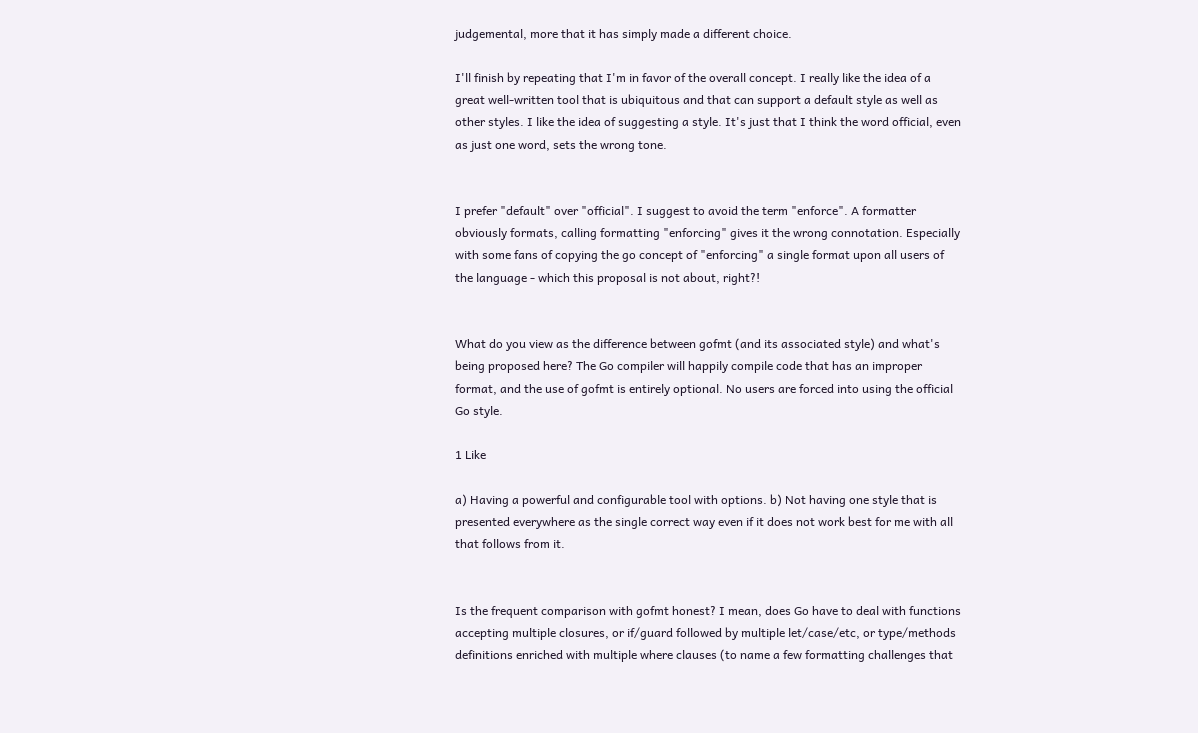judgemental, more that it has simply made a different choice.

I'll finish by repeating that I'm in favor of the overall concept. I really like the idea of a great well-written tool that is ubiquitous and that can support a default style as well as other styles. I like the idea of suggesting a style. It's just that I think the word official, even as just one word, sets the wrong tone.


I prefer "default" over "official". I suggest to avoid the term "enforce". A formatter obviously formats, calling formatting "enforcing" gives it the wrong connotation. Especially with some fans of copying the go concept of "enforcing" a single format upon all users of the language - which this proposal is not about, right?!


What do you view as the difference between gofmt (and its associated style) and what's being proposed here? The Go compiler will happily compile code that has an improper format, and the use of gofmt is entirely optional. No users are forced into using the official Go style.

1 Like

a) Having a powerful and configurable tool with options. b) Not having one style that is presented everywhere as the single correct way even if it does not work best for me with all that follows from it.


Is the frequent comparison with gofmt honest? I mean, does Go have to deal with functions accepting multiple closures, or if/guard followed by multiple let/case/etc, or type/methods definitions enriched with multiple where clauses (to name a few formatting challenges that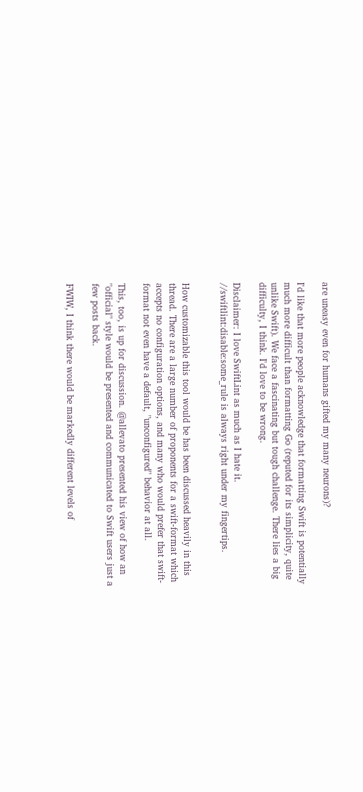are uneasy even for humans gifted my many neurons)?

I'd like that more people acknowledge that formatting Swift is potentially much more difficult than formatting Go (reputed for its simplicity, quite unlike Swift). We face a fascinating but tough challenge. There lies a big difficulty, I think. I'd love to be wrong.

Disclaimer: I love SwiftLint as much as I hate it. //swiftlint:disable:some_rule is always right under my fingertips.


How customizable this tool would be has been discussed heavily in this thread. There are a large number of proponents for a swift-format which accepts no configuration options, and many who would prefer that swift-format not even have a default, "unconfigured" behavior at all.

This, too, is up for discussion. @allevato presented his view of how an "official" style would be presented and communicated to Swift users just a few posts back.

FWIW, I think there would be markedly different levels of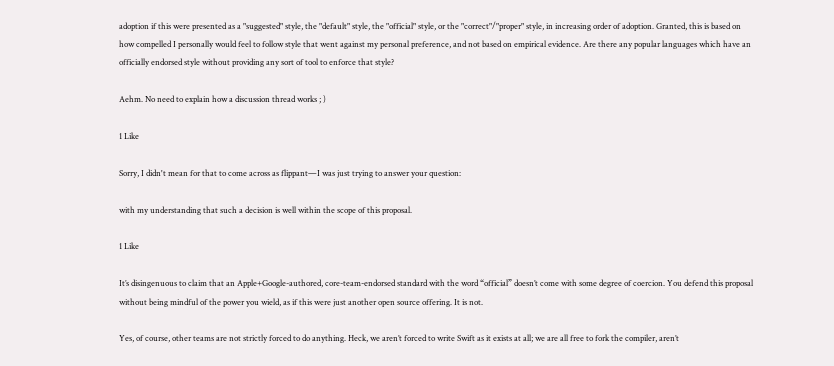adoption if this were presented as a "suggested" style, the "default" style, the "official" style, or the "correct"/"proper" style, in increasing order of adoption. Granted, this is based on how compelled I personally would feel to follow style that went against my personal preference, and not based on empirical evidence. Are there any popular languages which have an officially endorsed style without providing any sort of tool to enforce that style?

Aehm. No need to explain how a discussion thread works ; )

1 Like

Sorry, I didn't mean for that to come across as flippant—I was just trying to answer your question:

with my understanding that such a decision is well within the scope of this proposal.

1 Like

It’s disingenuous to claim that an Apple+Google-authored, core-team-endorsed standard with the word “official” doesn’t come with some degree of coercion. You defend this proposal without being mindful of the power you wield, as if this were just another open source offering. It is not.

Yes, of course, other teams are not strictly forced to do anything. Heck, we aren’t forced to write Swift as it exists at all; we are all free to fork the compiler, aren’t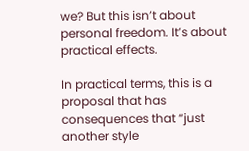we? But this isn’t about personal freedom. It’s about practical effects.

In practical terms, this is a proposal that has consequences that “just another style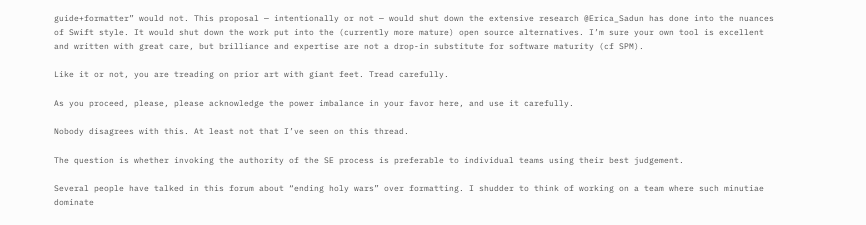guide+formatter” would not. This proposal — intentionally or not — would shut down the extensive research @Erica_Sadun has done into the nuances of Swift style. It would shut down the work put into the (currently more mature) open source alternatives. I’m sure your own tool is excellent and written with great care, but brilliance and expertise are not a drop-in substitute for software maturity (cf SPM).

Like it or not, you are treading on prior art with giant feet. Tread carefully.

As you proceed, please, please acknowledge the power imbalance in your favor here, and use it carefully.

Nobody disagrees with this. At least not that I’ve seen on this thread.

The question is whether invoking the authority of the SE process is preferable to individual teams using their best judgement.

Several people have talked in this forum about “ending holy wars” over formatting. I shudder to think of working on a team where such minutiae dominate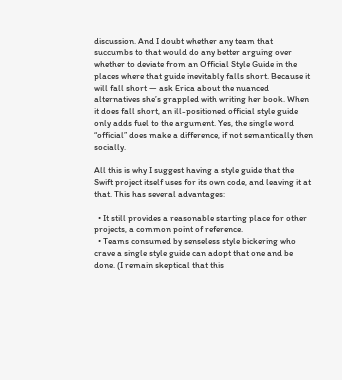discussion. And I doubt whether any team that succumbs to that would do any better arguing over whether to deviate from an Official Style Guide in the places where that guide inevitably falls short. Because it will fall short — ask Erica about the nuanced alternatives she’s grappled with writing her book. When it does fall short, an ill-positioned official style guide only adds fuel to the argument. Yes, the single word “official” does make a difference, if not semantically then socially.

All this is why I suggest having a style guide that the Swift project itself uses for its own code, and leaving it at that. This has several advantages:

  • It still provides a reasonable starting place for other projects, a common point of reference.
  • Teams consumed by senseless style bickering who crave a single style guide can adopt that one and be done. (I remain skeptical that this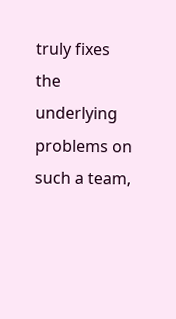truly fixes the underlying problems on such a team,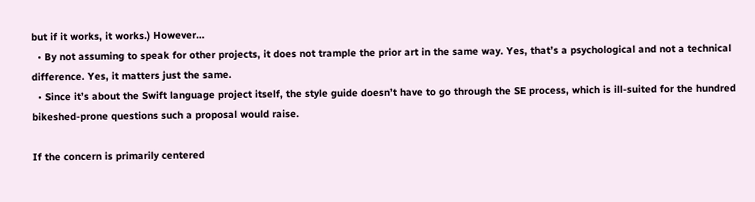but if it works, it works.) However…
  • By not assuming to speak for other projects, it does not trample the prior art in the same way. Yes, that’s a psychological and not a technical difference. Yes, it matters just the same.
  • Since it’s about the Swift language project itself, the style guide doesn’t have to go through the SE process, which is ill-suited for the hundred bikeshed-prone questions such a proposal would raise.

If the concern is primarily centered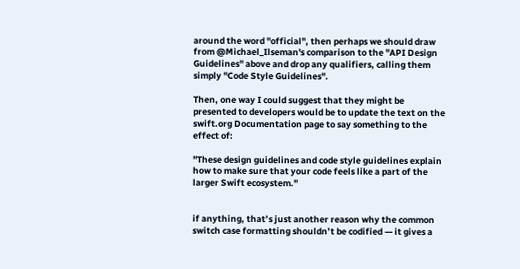around the word "official", then perhaps we should draw from @Michael_Ilseman's comparison to the "API Design Guidelines" above and drop any qualifiers, calling them simply "Code Style Guidelines".

Then, one way I could suggest that they might be presented to developers would be to update the text on the swift.org Documentation page to say something to the effect of:

"These design guidelines and code style guidelines explain how to make sure that your code feels like a part of the larger Swift ecosystem."


if anything, that’s just another reason why the common switch case formatting shouldn’t be codified — it gives a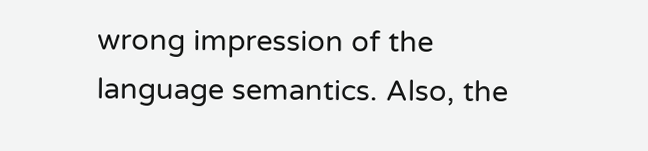wrong impression of the language semantics. Also, the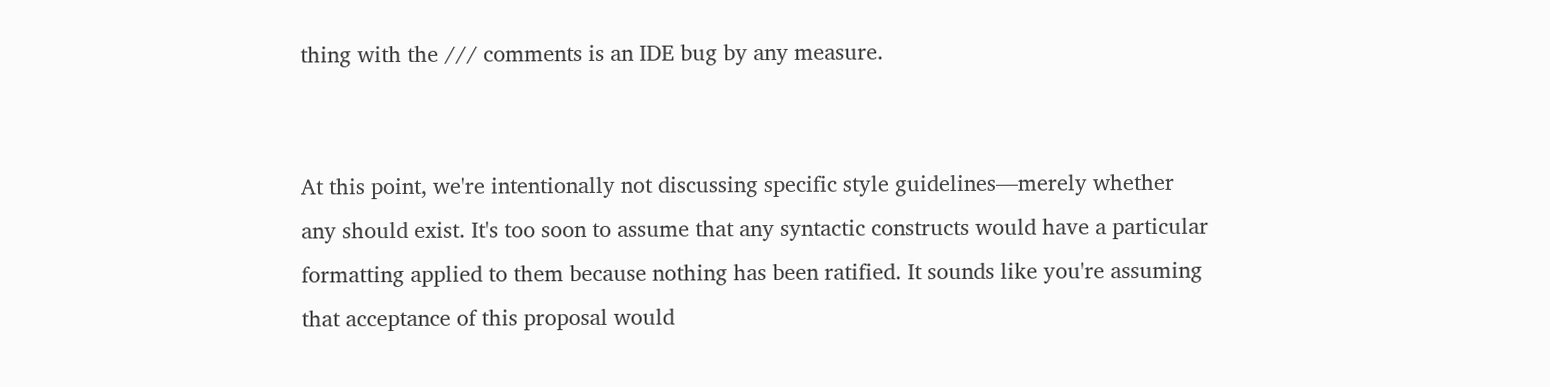thing with the /// comments is an IDE bug by any measure.


At this point, we're intentionally not discussing specific style guidelines—merely whether any should exist. It's too soon to assume that any syntactic constructs would have a particular formatting applied to them because nothing has been ratified. It sounds like you're assuming that acceptance of this proposal would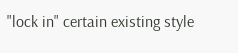"lock in" certain existing style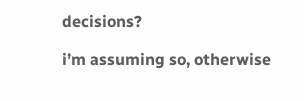decisions?

i’m assuming so, otherwise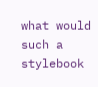what would such a stylebook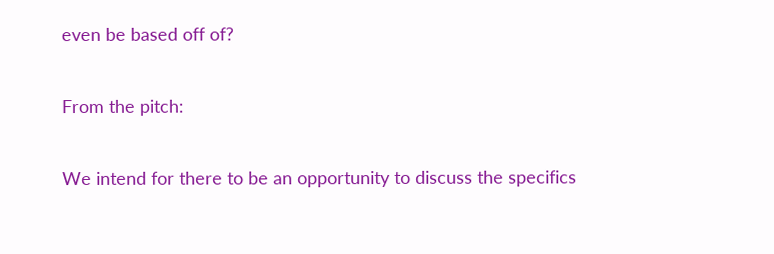even be based off of?

From the pitch:

We intend for there to be an opportunity to discuss the specifics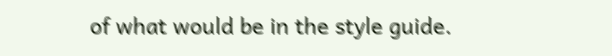of what would be in the style guide.